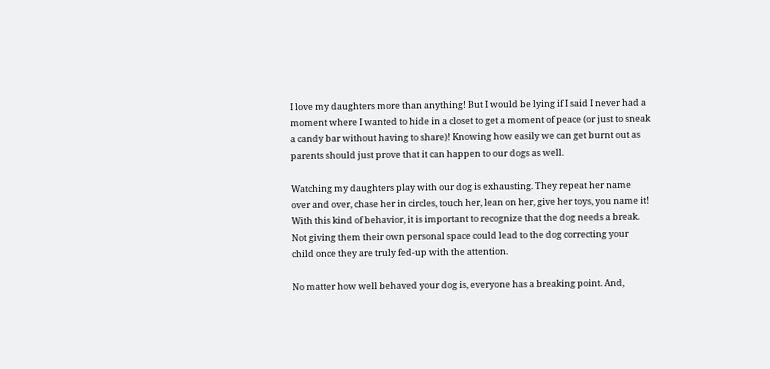I love my daughters more than anything! But I would be lying if I said I never had a moment where I wanted to hide in a closet to get a moment of peace (or just to sneak a candy bar without having to share)! Knowing how easily we can get burnt out as parents should just prove that it can happen to our dogs as well.

Watching my daughters play with our dog is exhausting. They repeat her name over and over, chase her in circles, touch her, lean on her, give her toys, you name it! With this kind of behavior, it is important to recognize that the dog needs a break. Not giving them their own personal space could lead to the dog correcting your child once they are truly fed-up with the attention.

No matter how well behaved your dog is, everyone has a breaking point. And,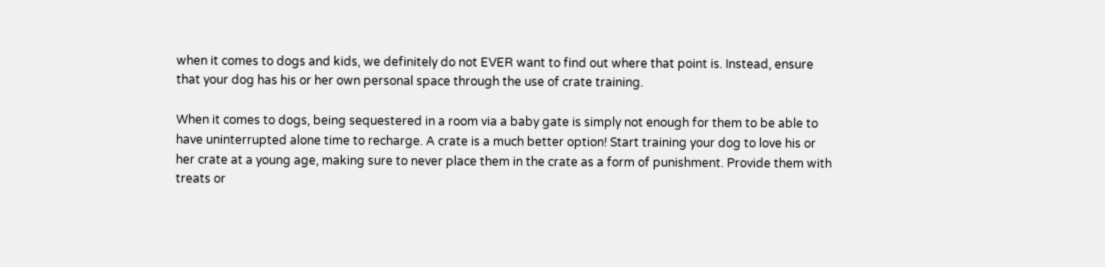when it comes to dogs and kids, we definitely do not EVER want to find out where that point is. Instead, ensure that your dog has his or her own personal space through the use of crate training.

When it comes to dogs, being sequestered in a room via a baby gate is simply not enough for them to be able to have uninterrupted alone time to recharge. A crate is a much better option! Start training your dog to love his or her crate at a young age, making sure to never place them in the crate as a form of punishment. Provide them with treats or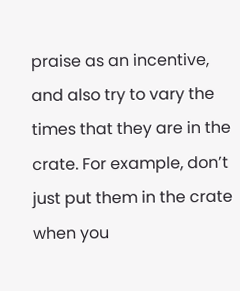praise as an incentive, and also try to vary the times that they are in the crate. For example, don’t just put them in the crate when you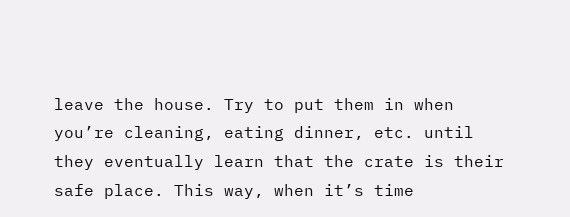leave the house. Try to put them in when you’re cleaning, eating dinner, etc. until they eventually learn that the crate is their safe place. This way, when it’s time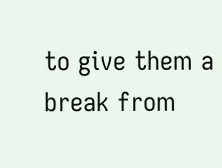to give them a break from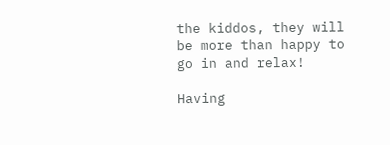the kiddos, they will be more than happy to go in and relax!

Having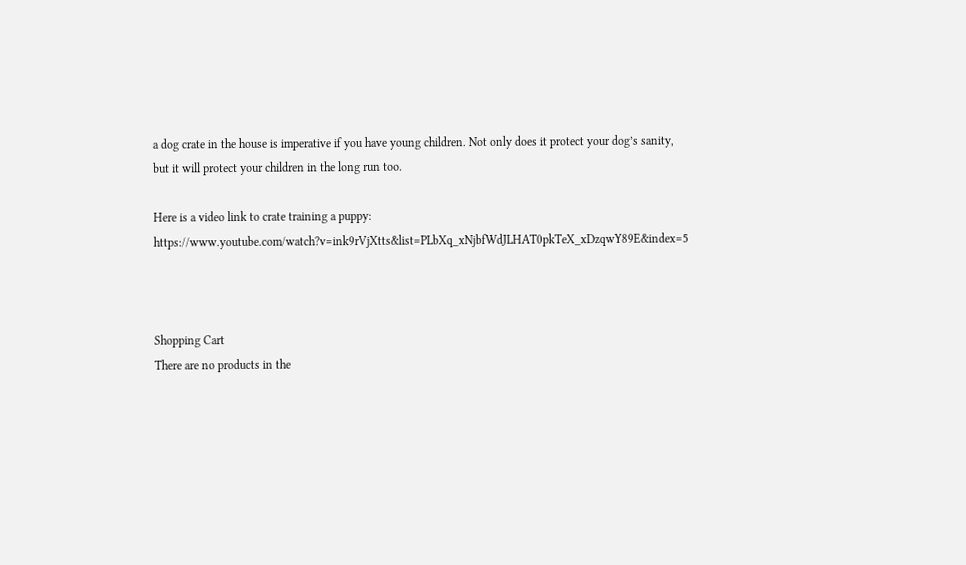a dog crate in the house is imperative if you have young children. Not only does it protect your dog’s sanity, but it will protect your children in the long run too.

Here is a video link to crate training a puppy:  https://www.youtube.com/watch?v=ink9rVjXtts&list=PLbXq_xNjbfWdJLHAT0pkTeX_xDzqwY89E&index=5



Shopping Cart
There are no products in the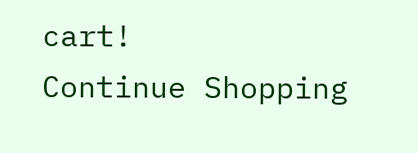cart!
Continue Shopping